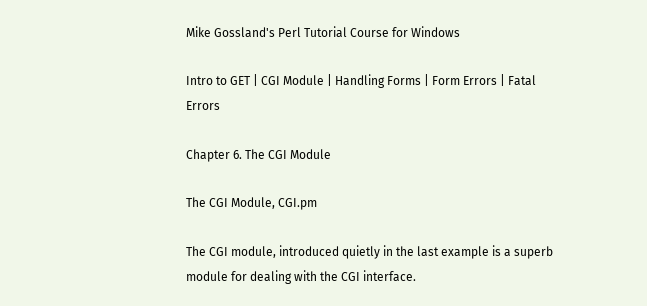Mike Gossland's Perl Tutorial Course for Windows

Intro to GET | CGI Module | Handling Forms | Form Errors | Fatal Errors

Chapter 6. The CGI Module

The CGI Module, CGI.pm

The CGI module, introduced quietly in the last example is a superb module for dealing with the CGI interface.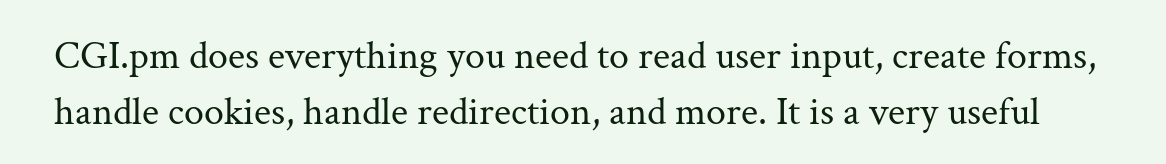CGI.pm does everything you need to read user input, create forms, handle cookies, handle redirection, and more. It is a very useful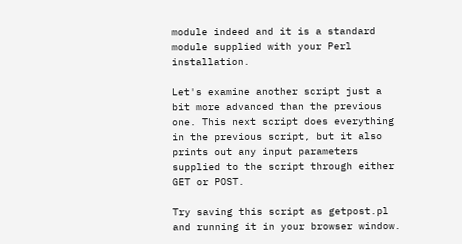module indeed and it is a standard module supplied with your Perl installation.

Let's examine another script just a bit more advanced than the previous one. This next script does everything in the previous script, but it also prints out any input parameters supplied to the script through either GET or POST.

Try saving this script as getpost.pl and running it in your browser window.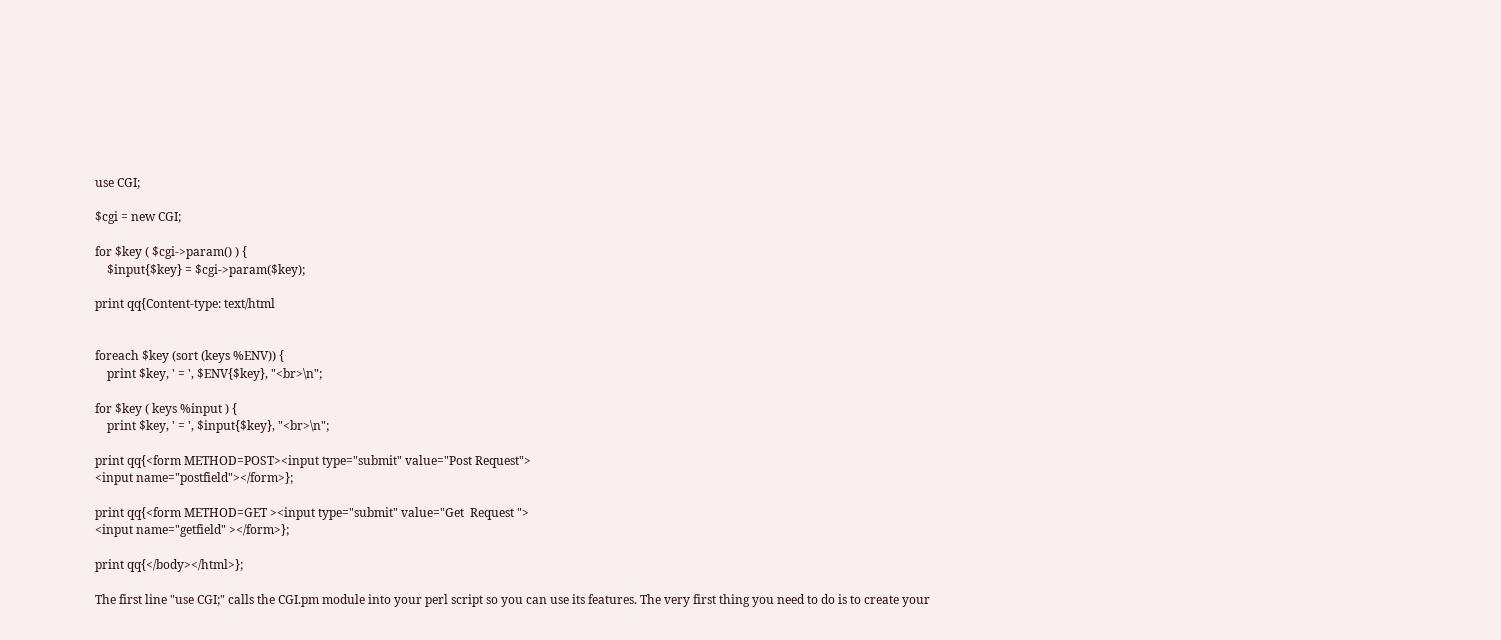use CGI;

$cgi = new CGI;

for $key ( $cgi->param() ) {
    $input{$key} = $cgi->param($key);

print qq{Content-type: text/html


foreach $key (sort (keys %ENV)) {
    print $key, ' = ', $ENV{$key}, "<br>\n";

for $key ( keys %input ) {
    print $key, ' = ', $input{$key}, "<br>\n";

print qq{<form METHOD=POST><input type="submit" value="Post Request">
<input name="postfield"></form>};

print qq{<form METHOD=GET ><input type="submit" value="Get  Request ">
<input name="getfield" ></form>};

print qq{</body></html>};

The first line "use CGI;" calls the CGI.pm module into your perl script so you can use its features. The very first thing you need to do is to create your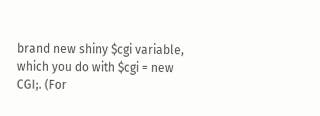brand new shiny $cgi variable, which you do with $cgi = new CGI;. (For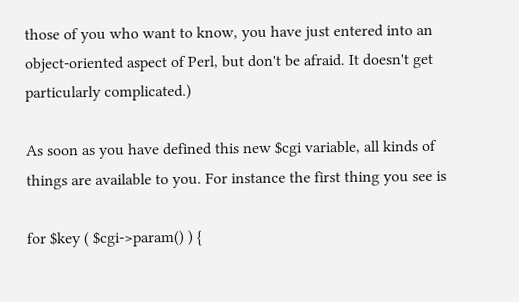those of you who want to know, you have just entered into an object-oriented aspect of Perl, but don't be afraid. It doesn't get particularly complicated.)

As soon as you have defined this new $cgi variable, all kinds of things are available to you. For instance the first thing you see is

for $key ( $cgi->param() ) {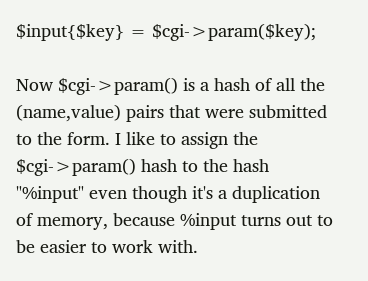$input{$key} = $cgi->param($key);

Now $cgi->param() is a hash of all the (name,value) pairs that were submitted to the form. I like to assign the $cgi->param() hash to the hash "%input" even though it's a duplication of memory, because %input turns out to be easier to work with.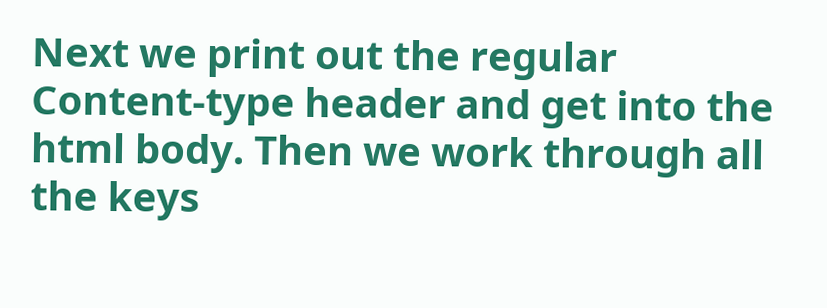Next we print out the regular Content-type header and get into the html body. Then we work through all the keys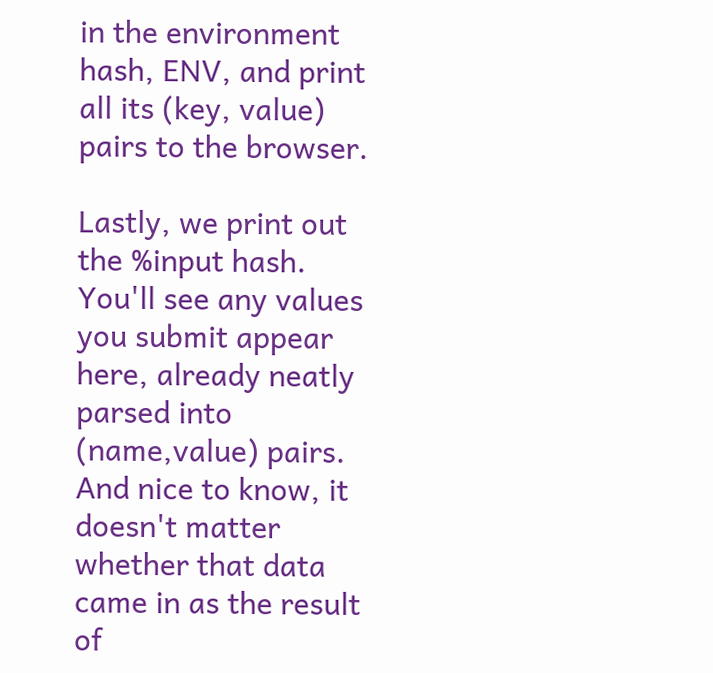in the environment hash, ENV, and print all its (key, value) pairs to the browser.

Lastly, we print out the %input hash. You'll see any values you submit appear here, already neatly parsed into (name,value) pairs. And nice to know, it doesn't matter whether that data came in as the result of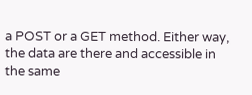a POST or a GET method. Either way, the data are there and accessible in the same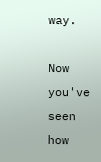way.

Now you've seen how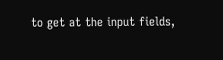to get at the input fields,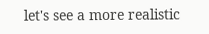let's see a more realistic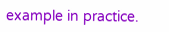example in practice.